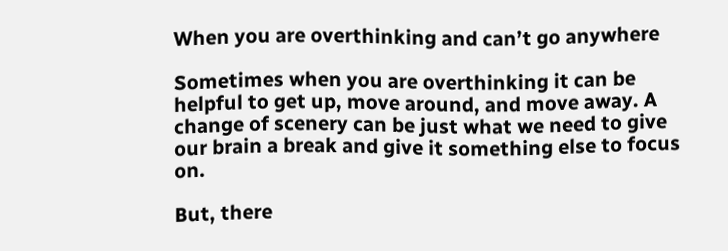When you are overthinking and can’t go anywhere

Sometimes when you are overthinking it can be helpful to get up, move around, and move away. A change of scenery can be just what we need to give our brain a break and give it something else to focus on.

But, there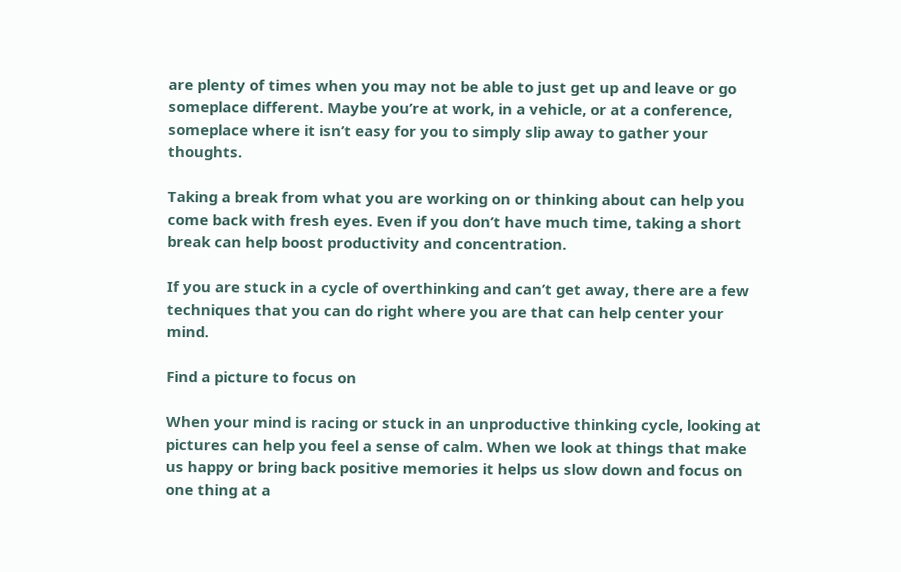are plenty of times when you may not be able to just get up and leave or go someplace different. Maybe you’re at work, in a vehicle, or at a conference, someplace where it isn’t easy for you to simply slip away to gather your thoughts.

Taking a break from what you are working on or thinking about can help you come back with fresh eyes. Even if you don’t have much time, taking a short break can help boost productivity and concentration.

If you are stuck in a cycle of overthinking and can’t get away, there are a few techniques that you can do right where you are that can help center your mind.

Find a picture to focus on

When your mind is racing or stuck in an unproductive thinking cycle, looking at pictures can help you feel a sense of calm. When we look at things that make us happy or bring back positive memories it helps us slow down and focus on one thing at a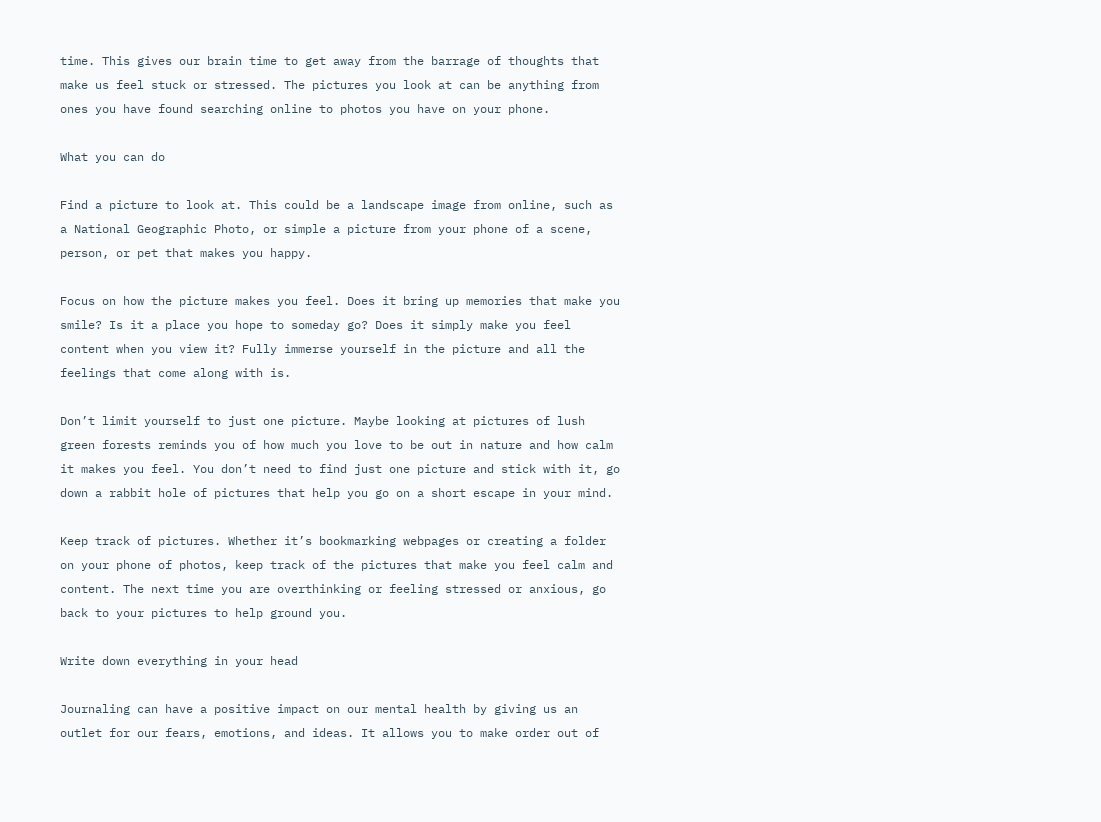time. This gives our brain time to get away from the barrage of thoughts that make us feel stuck or stressed. The pictures you look at can be anything from ones you have found searching online to photos you have on your phone.

What you can do

Find a picture to look at. This could be a landscape image from online, such as a National Geographic Photo, or simple a picture from your phone of a scene, person, or pet that makes you happy.

Focus on how the picture makes you feel. Does it bring up memories that make you smile? Is it a place you hope to someday go? Does it simply make you feel content when you view it? Fully immerse yourself in the picture and all the feelings that come along with is.

Don’t limit yourself to just one picture. Maybe looking at pictures of lush green forests reminds you of how much you love to be out in nature and how calm it makes you feel. You don’t need to find just one picture and stick with it, go down a rabbit hole of pictures that help you go on a short escape in your mind.

Keep track of pictures. Whether it’s bookmarking webpages or creating a folder on your phone of photos, keep track of the pictures that make you feel calm and content. The next time you are overthinking or feeling stressed or anxious, go back to your pictures to help ground you.

Write down everything in your head

Journaling can have a positive impact on our mental health by giving us an outlet for our fears, emotions, and ideas. It allows you to make order out of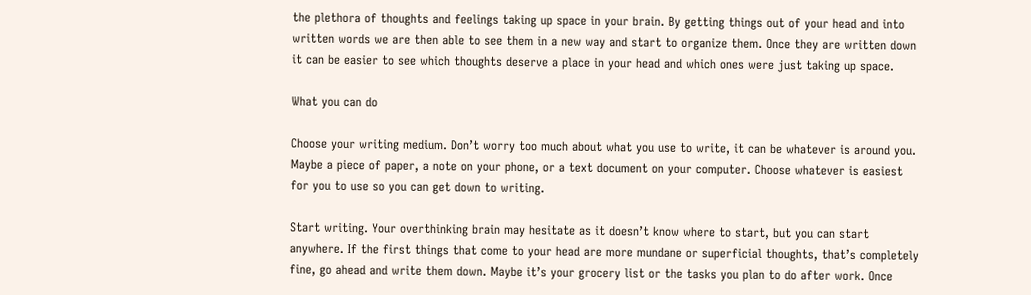the plethora of thoughts and feelings taking up space in your brain. By getting things out of your head and into written words we are then able to see them in a new way and start to organize them. Once they are written down it can be easier to see which thoughts deserve a place in your head and which ones were just taking up space.

What you can do

Choose your writing medium. Don’t worry too much about what you use to write, it can be whatever is around you. Maybe a piece of paper, a note on your phone, or a text document on your computer. Choose whatever is easiest for you to use so you can get down to writing.

Start writing. Your overthinking brain may hesitate as it doesn’t know where to start, but you can start anywhere. If the first things that come to your head are more mundane or superficial thoughts, that’s completely fine, go ahead and write them down. Maybe it’s your grocery list or the tasks you plan to do after work. Once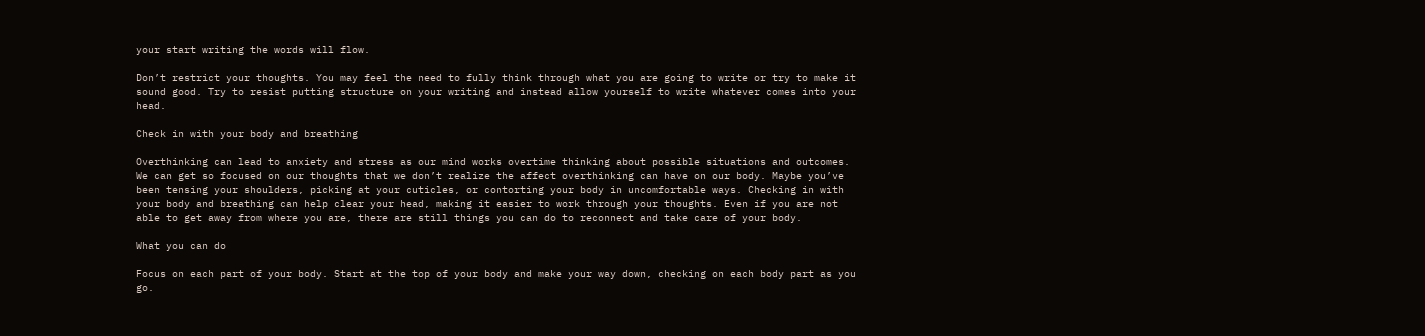your start writing the words will flow.

Don’t restrict your thoughts. You may feel the need to fully think through what you are going to write or try to make it sound good. Try to resist putting structure on your writing and instead allow yourself to write whatever comes into your head.

Check in with your body and breathing

Overthinking can lead to anxiety and stress as our mind works overtime thinking about possible situations and outcomes. We can get so focused on our thoughts that we don’t realize the affect overthinking can have on our body. Maybe you’ve been tensing your shoulders, picking at your cuticles, or contorting your body in uncomfortable ways. Checking in with your body and breathing can help clear your head, making it easier to work through your thoughts. Even if you are not able to get away from where you are, there are still things you can do to reconnect and take care of your body.

What you can do

Focus on each part of your body. Start at the top of your body and make your way down, checking on each body part as you go.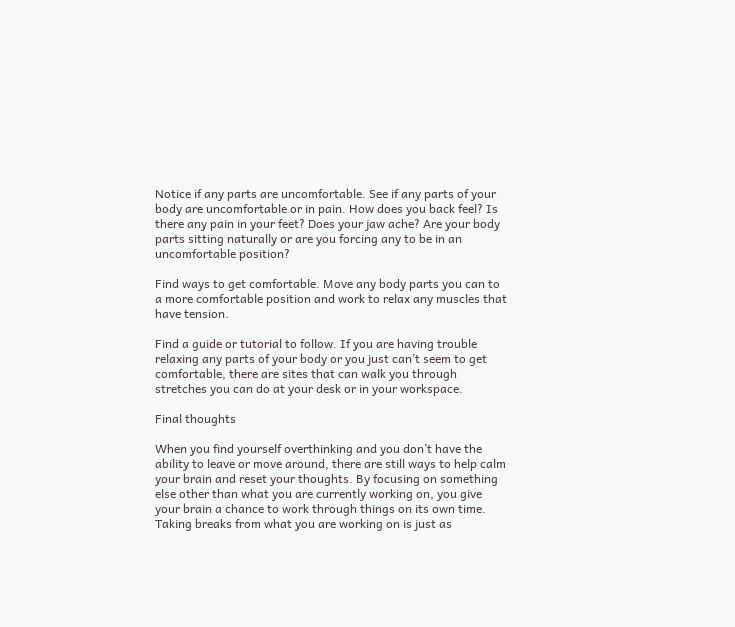Notice if any parts are uncomfortable. See if any parts of your body are uncomfortable or in pain. How does you back feel? Is there any pain in your feet? Does your jaw ache? Are your body parts sitting naturally or are you forcing any to be in an uncomfortable position?

Find ways to get comfortable. Move any body parts you can to a more comfortable position and work to relax any muscles that have tension.

Find a guide or tutorial to follow. If you are having trouble relaxing any parts of your body or you just can’t seem to get comfortable, there are sites that can walk you through stretches you can do at your desk or in your workspace.

Final thoughts

When you find yourself overthinking and you don’t have the ability to leave or move around, there are still ways to help calm your brain and reset your thoughts. By focusing on something else other than what you are currently working on, you give your brain a chance to work through things on its own time. Taking breaks from what you are working on is just as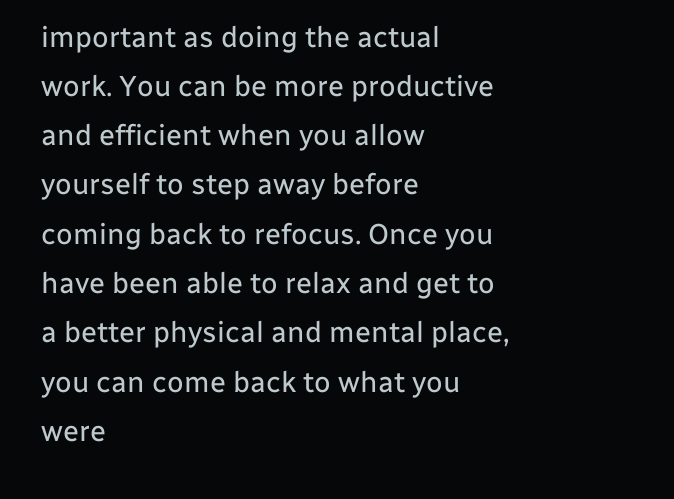important as doing the actual work. You can be more productive and efficient when you allow yourself to step away before coming back to refocus. Once you have been able to relax and get to a better physical and mental place, you can come back to what you were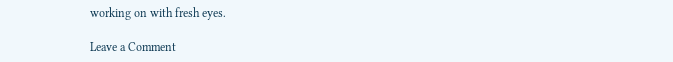working on with fresh eyes.

Leave a Comment